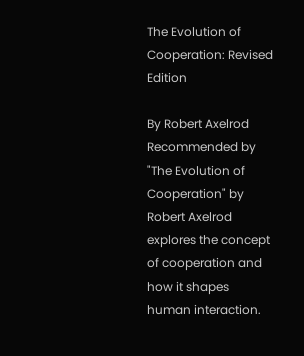The Evolution of Cooperation: Revised Edition

By Robert Axelrod
Recommended by
"The Evolution of Cooperation" by Robert Axelrod explores the concept of cooperation and how it shapes human interaction.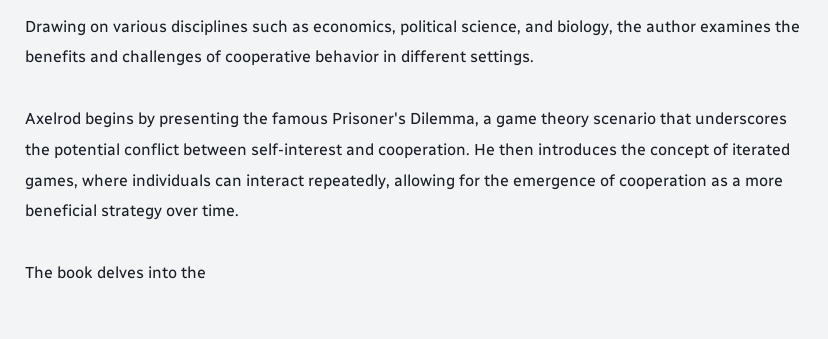Drawing on various disciplines such as economics, political science, and biology, the author examines the benefits and challenges of cooperative behavior in different settings.

Axelrod begins by presenting the famous Prisoner's Dilemma, a game theory scenario that underscores the potential conflict between self-interest and cooperation. He then introduces the concept of iterated games, where individuals can interact repeatedly, allowing for the emergence of cooperation as a more beneficial strategy over time.

The book delves into the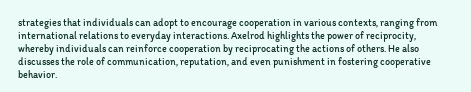strategies that individuals can adopt to encourage cooperation in various contexts, ranging from international relations to everyday interactions. Axelrod highlights the power of reciprocity, whereby individuals can reinforce cooperation by reciprocating the actions of others. He also discusses the role of communication, reputation, and even punishment in fostering cooperative behavior.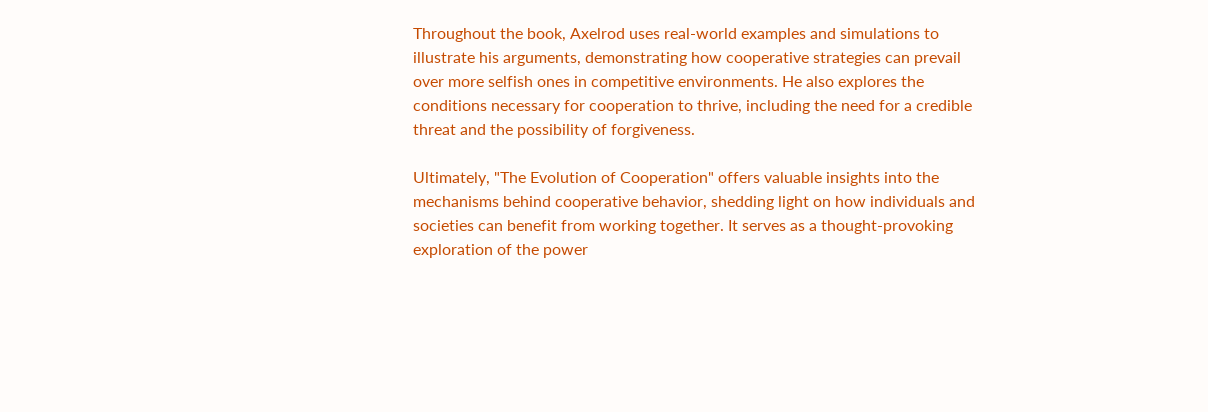Throughout the book, Axelrod uses real-world examples and simulations to illustrate his arguments, demonstrating how cooperative strategies can prevail over more selfish ones in competitive environments. He also explores the conditions necessary for cooperation to thrive, including the need for a credible threat and the possibility of forgiveness.

Ultimately, "The Evolution of Cooperation" offers valuable insights into the mechanisms behind cooperative behavior, shedding light on how individuals and societies can benefit from working together. It serves as a thought-provoking exploration of the power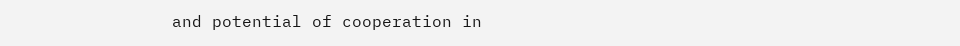and potential of cooperation in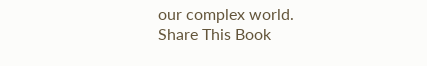our complex world.
Share This Book